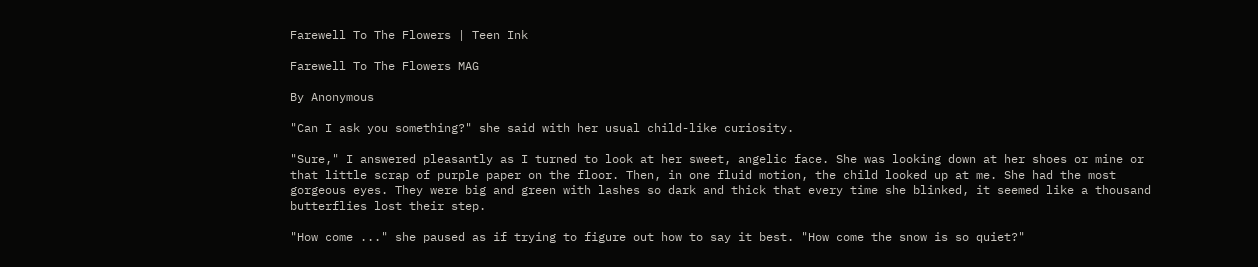Farewell To The Flowers | Teen Ink

Farewell To The Flowers MAG

By Anonymous

"Can I ask you something?" she said with her usual child-like curiosity.

"Sure," I answered pleasantly as I turned to look at her sweet, angelic face. She was looking down at her shoes or mine or that little scrap of purple paper on the floor. Then, in one fluid motion, the child looked up at me. She had the most gorgeous eyes. They were big and green with lashes so dark and thick that every time she blinked, it seemed like a thousand butterflies lost their step.

"How come ..." she paused as if trying to figure out how to say it best. "How come the snow is so quiet?"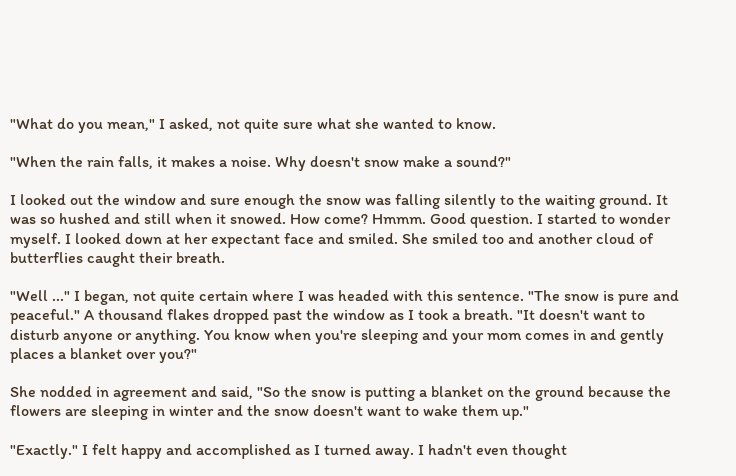"What do you mean," I asked, not quite sure what she wanted to know.

"When the rain falls, it makes a noise. Why doesn't snow make a sound?"

I looked out the window and sure enough the snow was falling silently to the waiting ground. It was so hushed and still when it snowed. How come? Hmmm. Good question. I started to wonder myself. I looked down at her expectant face and smiled. She smiled too and another cloud of butterflies caught their breath.

"Well ..." I began, not quite certain where I was headed with this sentence. "The snow is pure and peaceful." A thousand flakes dropped past the window as I took a breath. "It doesn't want to disturb anyone or anything. You know when you're sleeping and your mom comes in and gently places a blanket over you?"

She nodded in agreement and said, "So the snow is putting a blanket on the ground because the flowers are sleeping in winter and the snow doesn't want to wake them up."

"Exactly." I felt happy and accomplished as I turned away. I hadn't even thought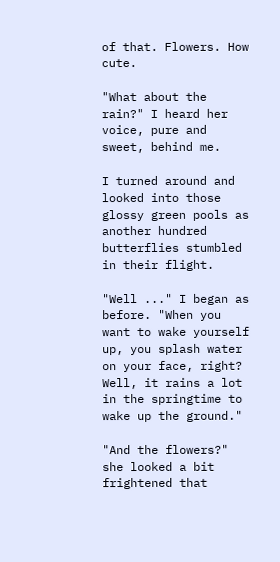of that. Flowers. How cute.

"What about the rain?" I heard her voice, pure and sweet, behind me.

I turned around and looked into those glossy green pools as another hundred butterflies stumbled in their flight.

"Well ..." I began as before. "When you want to wake yourself up, you splash water on your face, right? Well, it rains a lot in the springtime to wake up the ground."

"And the flowers?" she looked a bit frightened that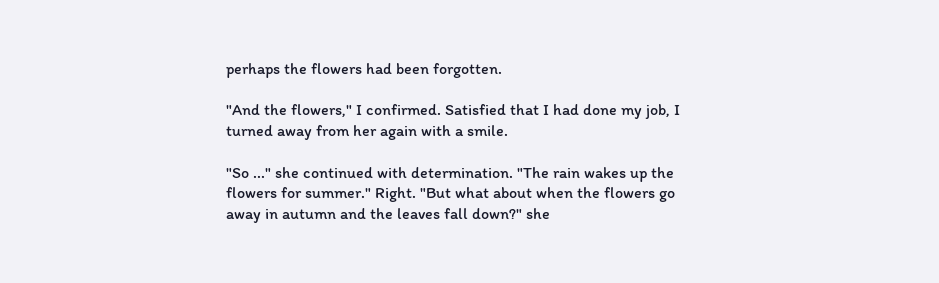perhaps the flowers had been forgotten.

"And the flowers," I confirmed. Satisfied that I had done my job, I turned away from her again with a smile.

"So ..." she continued with determination. "The rain wakes up the flowers for summer." Right. "But what about when the flowers go away in autumn and the leaves fall down?" she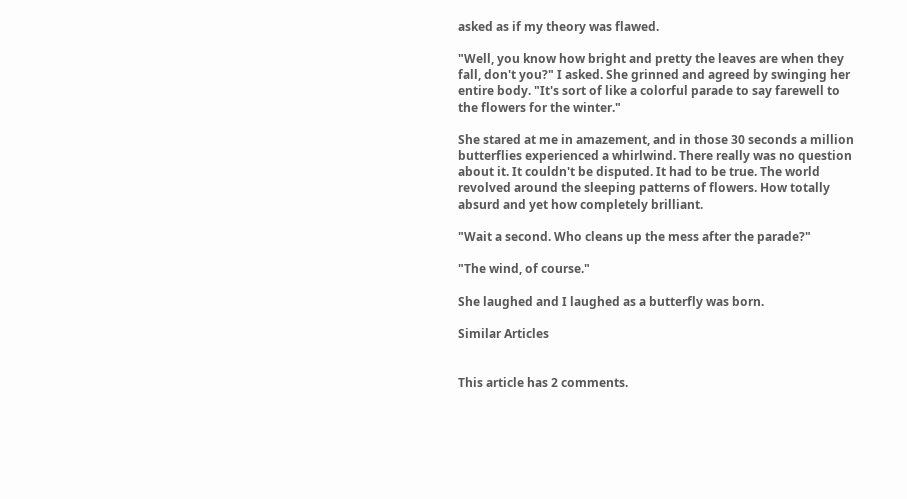asked as if my theory was flawed.

"Well, you know how bright and pretty the leaves are when they fall, don't you?" I asked. She grinned and agreed by swinging her entire body. "It's sort of like a colorful parade to say farewell to the flowers for the winter."

She stared at me in amazement, and in those 30 seconds a million butterflies experienced a whirlwind. There really was no question about it. It couldn't be disputed. It had to be true. The world revolved around the sleeping patterns of flowers. How totally absurd and yet how completely brilliant.

"Wait a second. Who cleans up the mess after the parade?"

"The wind, of course."

She laughed and I laughed as a butterfly was born.

Similar Articles


This article has 2 comments.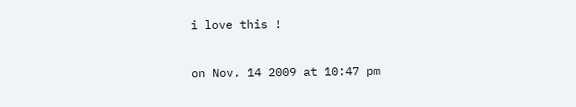i love this !

on Nov. 14 2009 at 10:47 pm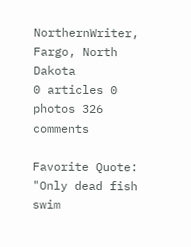NorthernWriter, Fargo, North Dakota
0 articles 0 photos 326 comments

Favorite Quote:
"Only dead fish swim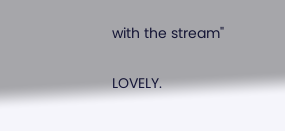with the stream"

LOVELY.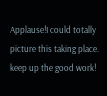Applause!I could totally picture this taking place. keep up the good work!